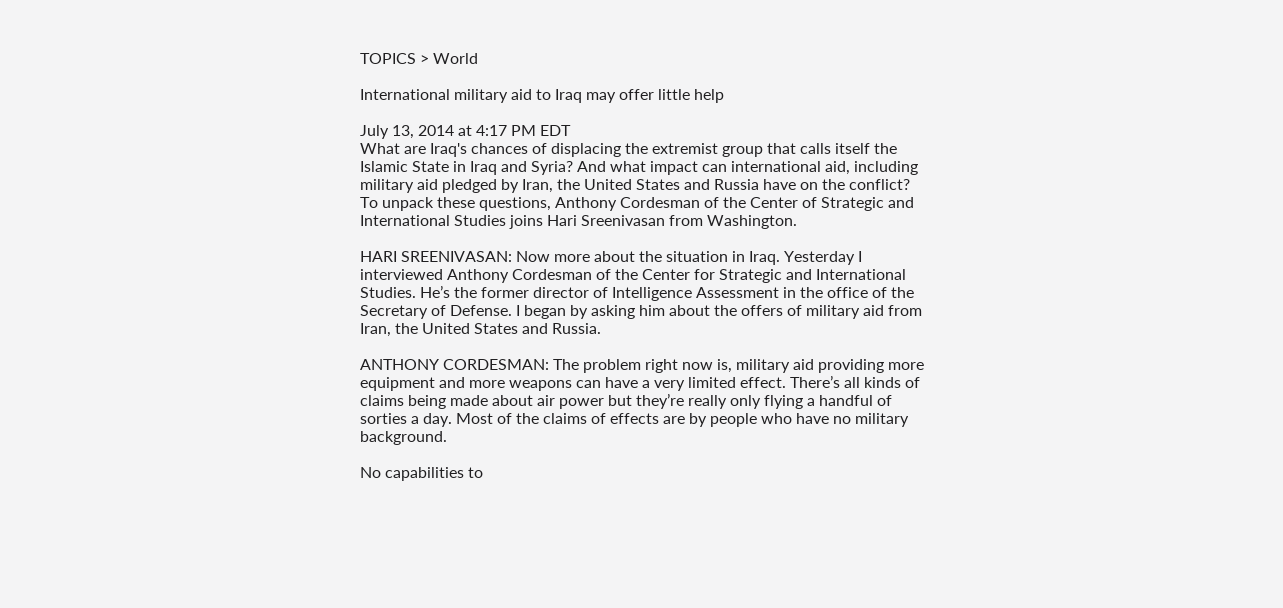TOPICS > World

International military aid to Iraq may offer little help

July 13, 2014 at 4:17 PM EDT
What are Iraq's chances of displacing the extremist group that calls itself the Islamic State in Iraq and Syria? And what impact can international aid, including military aid pledged by Iran, the United States and Russia have on the conflict? To unpack these questions, Anthony Cordesman of the Center of Strategic and International Studies joins Hari Sreenivasan from Washington.

HARI SREENIVASAN: Now more about the situation in Iraq. Yesterday I interviewed Anthony Cordesman of the Center for Strategic and International Studies. He’s the former director of Intelligence Assessment in the office of the Secretary of Defense. I began by asking him about the offers of military aid from Iran, the United States and Russia.

ANTHONY CORDESMAN: The problem right now is, military aid providing more equipment and more weapons can have a very limited effect. There’s all kinds of claims being made about air power but they’re really only flying a handful of sorties a day. Most of the claims of effects are by people who have no military background.

No capabilities to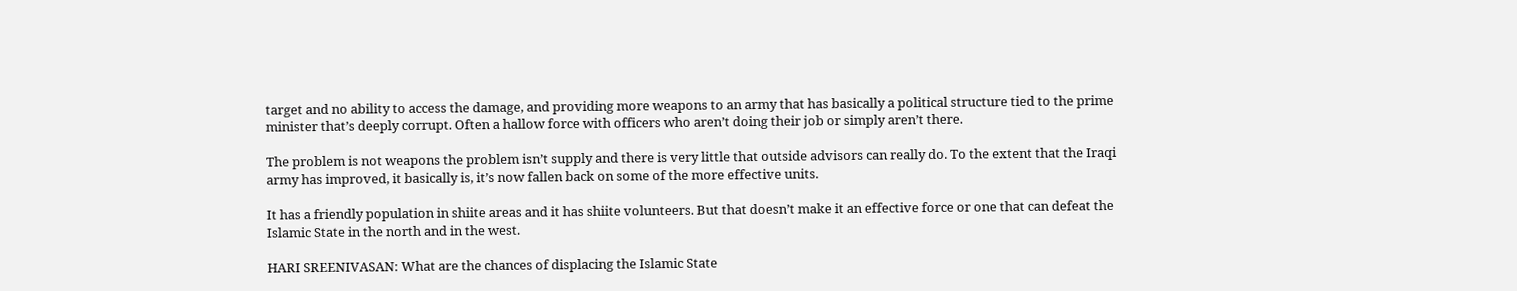target and no ability to access the damage, and providing more weapons to an army that has basically a political structure tied to the prime minister that’s deeply corrupt. Often a hallow force with officers who aren’t doing their job or simply aren’t there.

The problem is not weapons the problem isn’t supply and there is very little that outside advisors can really do. To the extent that the Iraqi army has improved, it basically is, it’s now fallen back on some of the more effective units.

It has a friendly population in shiite areas and it has shiite volunteers. But that doesn’t make it an effective force or one that can defeat the Islamic State in the north and in the west.

HARI SREENIVASAN: What are the chances of displacing the Islamic State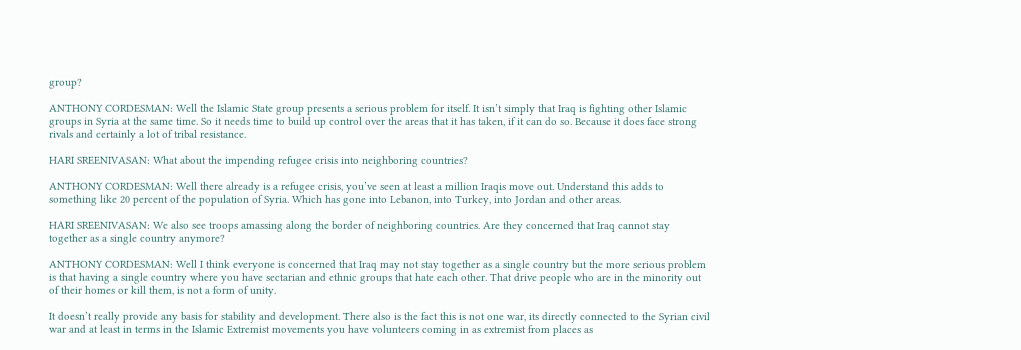group?

ANTHONY CORDESMAN: Well the Islamic State group presents a serious problem for itself. It isn’t simply that Iraq is fighting other Islamic groups in Syria at the same time. So it needs time to build up control over the areas that it has taken, if it can do so. Because it does face strong rivals and certainly a lot of tribal resistance.

HARI SREENIVASAN: What about the impending refugee crisis into neighboring countries?

ANTHONY CORDESMAN: Well there already is a refugee crisis, you’ve seen at least a million Iraqis move out. Understand this adds to something like 20 percent of the population of Syria. Which has gone into Lebanon, into Turkey, into Jordan and other areas.

HARI SREENIVASAN: We also see troops amassing along the border of neighboring countries. Are they concerned that Iraq cannot stay together as a single country anymore?

ANTHONY CORDESMAN: Well I think everyone is concerned that Iraq may not stay together as a single country but the more serious problem is that having a single country where you have sectarian and ethnic groups that hate each other. That drive people who are in the minority out of their homes or kill them, is not a form of unity.

It doesn’t really provide any basis for stability and development. There also is the fact this is not one war, its directly connected to the Syrian civil war and at least in terms in the Islamic Extremist movements you have volunteers coming in as extremist from places as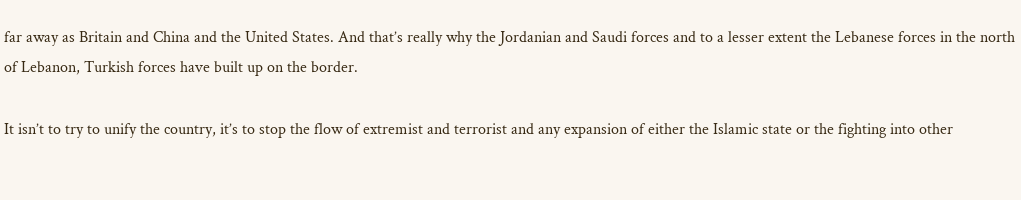far away as Britain and China and the United States. And that’s really why the Jordanian and Saudi forces and to a lesser extent the Lebanese forces in the north of Lebanon, Turkish forces have built up on the border.

It isn’t to try to unify the country, it’s to stop the flow of extremist and terrorist and any expansion of either the Islamic state or the fighting into other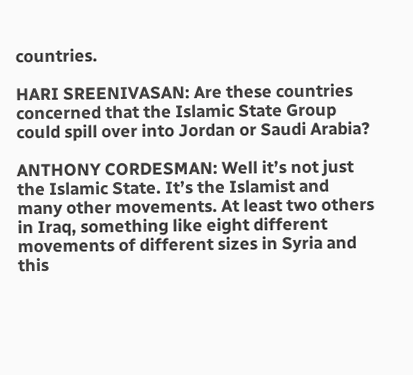countries.

HARI SREENIVASAN: Are these countries concerned that the Islamic State Group could spill over into Jordan or Saudi Arabia?

ANTHONY CORDESMAN: Well it’s not just the Islamic State. It’s the Islamist and many other movements. At least two others in Iraq, something like eight different movements of different sizes in Syria and this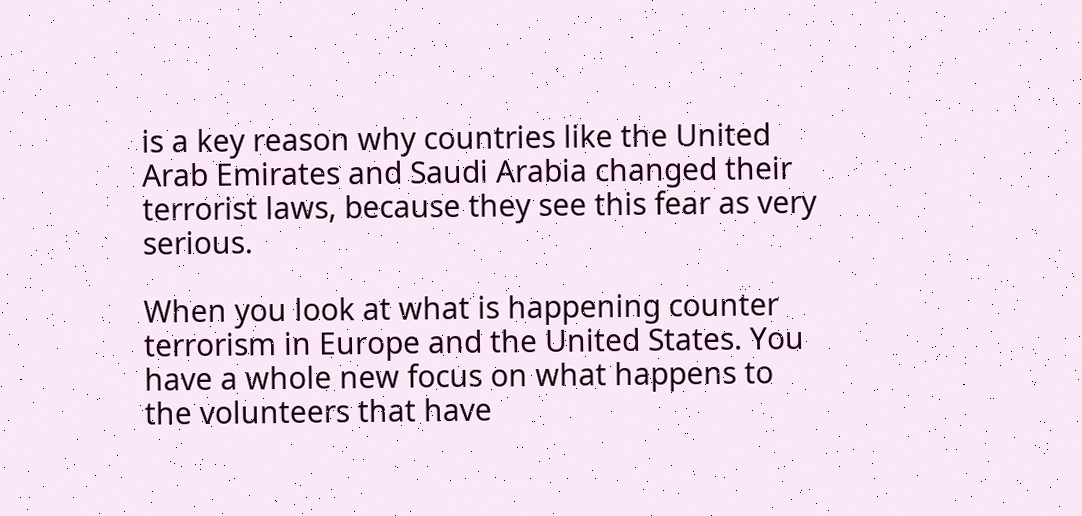is a key reason why countries like the United Arab Emirates and Saudi Arabia changed their terrorist laws, because they see this fear as very serious.

When you look at what is happening counter terrorism in Europe and the United States. You have a whole new focus on what happens to the volunteers that have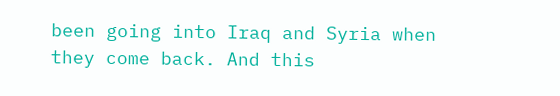been going into Iraq and Syria when they come back. And this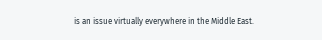is an issue virtually everywhere in the Middle East.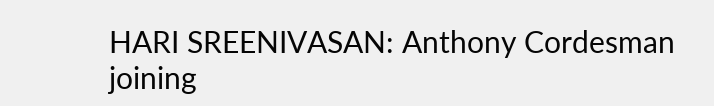HARI SREENIVASAN: Anthony Cordesman joining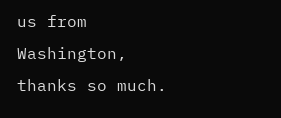us from Washington, thanks so much.